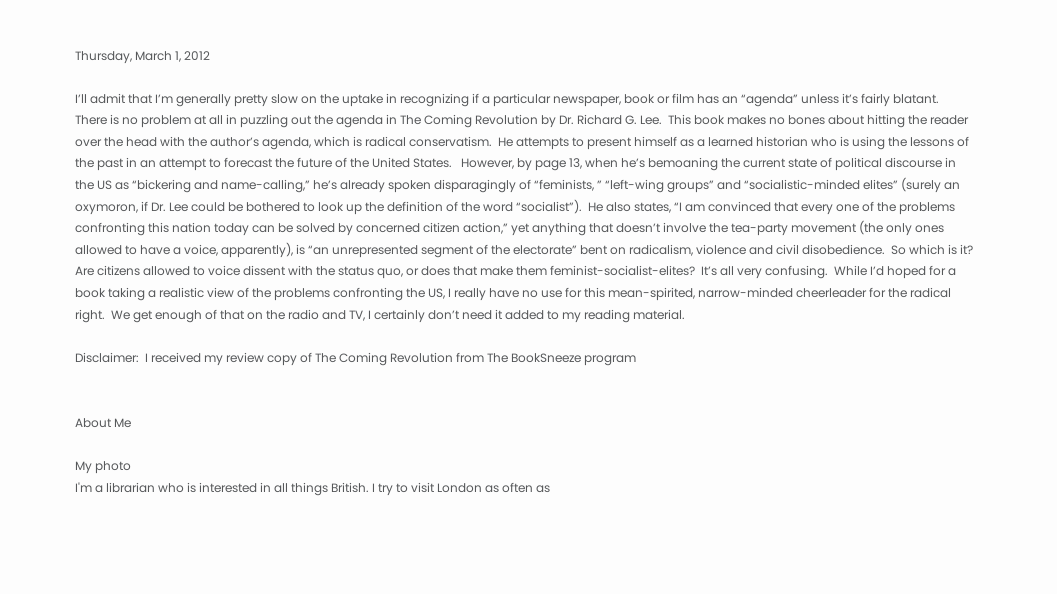Thursday, March 1, 2012

I’ll admit that I’m generally pretty slow on the uptake in recognizing if a particular newspaper, book or film has an “agenda” unless it’s fairly blatant.  There is no problem at all in puzzling out the agenda in The Coming Revolution by Dr. Richard G. Lee.  This book makes no bones about hitting the reader over the head with the author’s agenda, which is radical conservatism.  He attempts to present himself as a learned historian who is using the lessons of the past in an attempt to forecast the future of the United States.   However, by page 13, when he’s bemoaning the current state of political discourse in the US as “bickering and name-calling,” he’s already spoken disparagingly of “feminists, ” “left-wing groups” and “socialistic-minded elites” (surely an oxymoron, if Dr. Lee could be bothered to look up the definition of the word “socialist”).  He also states, “I am convinced that every one of the problems confronting this nation today can be solved by concerned citizen action,” yet anything that doesn’t involve the tea-party movement (the only ones allowed to have a voice, apparently), is “an unrepresented segment of the electorate” bent on radicalism, violence and civil disobedience.  So which is it?  Are citizens allowed to voice dissent with the status quo, or does that make them feminist-socialist-elites?  It’s all very confusing.  While I’d hoped for a book taking a realistic view of the problems confronting the US, I really have no use for this mean-spirited, narrow-minded cheerleader for the radical right.  We get enough of that on the radio and TV, I certainly don’t need it added to my reading material.

Disclaimer:  I received my review copy of The Coming Revolution from The BookSneeze program


About Me

My photo
I'm a librarian who is interested in all things British. I try to visit London as often as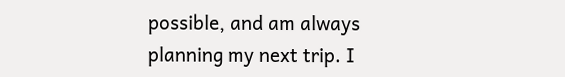possible, and am always planning my next trip. I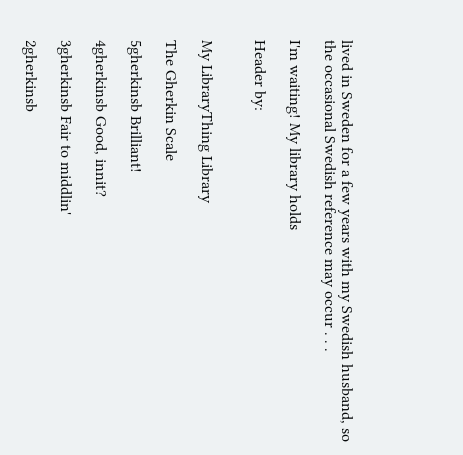lived in Sweden for a few years with my Swedish husband, so the occasional Swedish reference may occur . . .

I'm waiting! My library holds

Header by:


My LibraryThing Library

The Gherkin Scale

5gherkinsb Brilliant!

4gherkinsb Good, innit?

3gherkinsb Fair to middlin'

2gherkinsb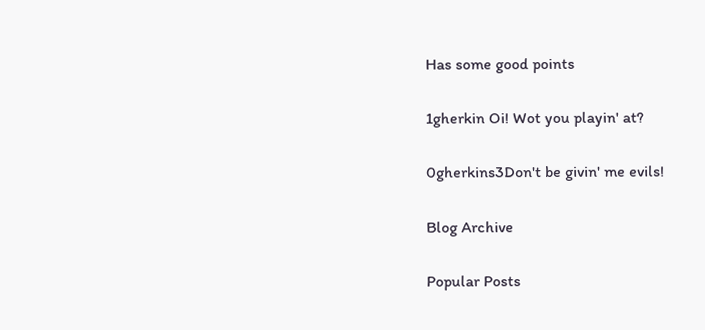Has some good points

1gherkin Oi! Wot you playin' at?

0gherkins3Don't be givin' me evils!

Blog Archive

Popular Posts